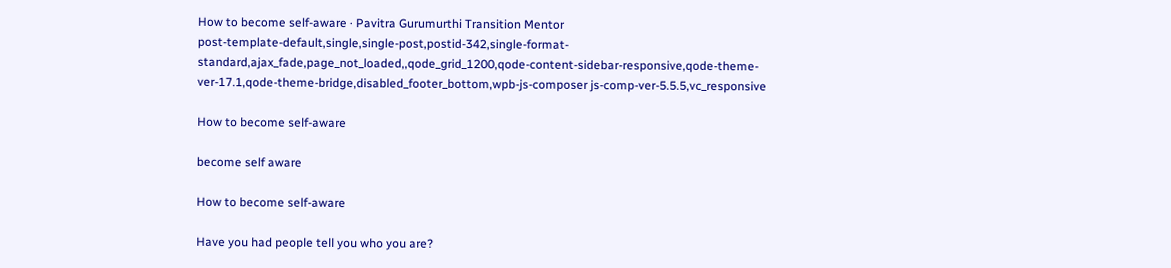How to become self-aware · Pavitra Gurumurthi Transition Mentor
post-template-default,single,single-post,postid-342,single-format-standard,ajax_fade,page_not_loaded,,qode_grid_1200,qode-content-sidebar-responsive,qode-theme-ver-17.1,qode-theme-bridge,disabled_footer_bottom,wpb-js-composer js-comp-ver-5.5.5,vc_responsive

How to become self-aware

become self aware

How to become self-aware

Have you had people tell you who you are?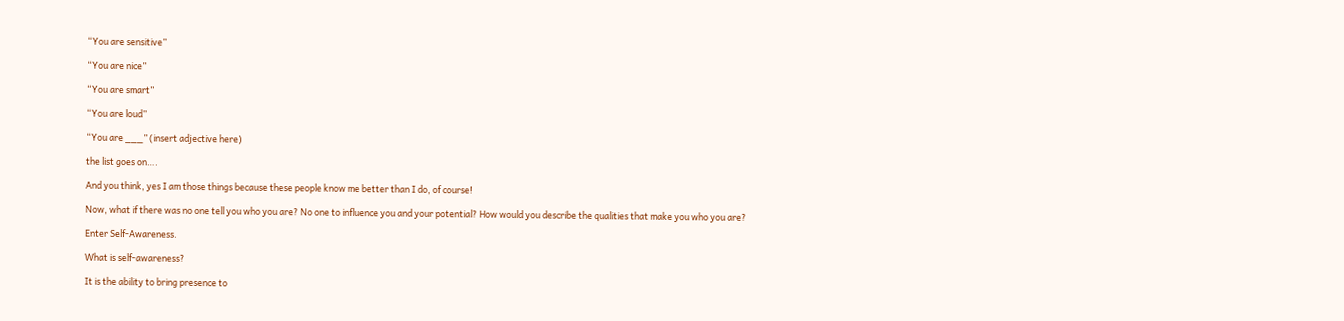“You are sensitive”

“You are nice”

“You are smart”

“You are loud”

“You are ___” (insert adjective here)

the list goes on….

And you think, yes I am those things because these people know me better than I do, of course!

Now, what if there was no one tell you who you are? No one to influence you and your potential? How would you describe the qualities that make you who you are?

Enter Self-Awareness.

What is self-awareness?

It is the ability to bring presence to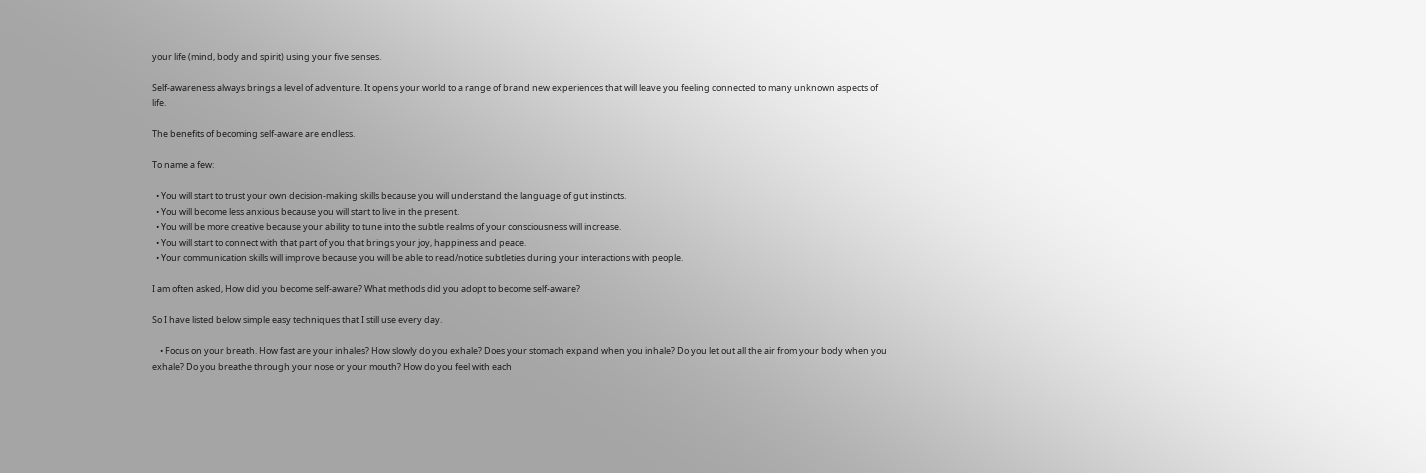your life (mind, body and spirit) using your five senses.

Self-awareness always brings a level of adventure. It opens your world to a range of brand new experiences that will leave you feeling connected to many unknown aspects of life.

The benefits of becoming self-aware are endless.

To name a few:

  • You will start to trust your own decision-making skills because you will understand the language of gut instincts.
  • You will become less anxious because you will start to live in the present.
  • You will be more creative because your ability to tune into the subtle realms of your consciousness will increase.
  • You will start to connect with that part of you that brings your joy, happiness and peace.
  • Your communication skills will improve because you will be able to read/notice subtleties during your interactions with people.

I am often asked, How did you become self-aware? What methods did you adopt to become self-aware?

So I have listed below simple easy techniques that I still use every day.

    • Focus on your breath. How fast are your inhales? How slowly do you exhale? Does your stomach expand when you inhale? Do you let out all the air from your body when you exhale? Do you breathe through your nose or your mouth? How do you feel with each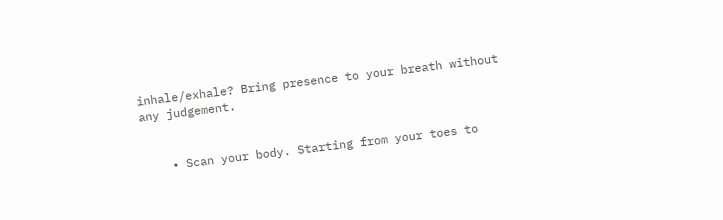inhale/exhale? Bring presence to your breath without any judgement.


    • Scan your body. Starting from your toes to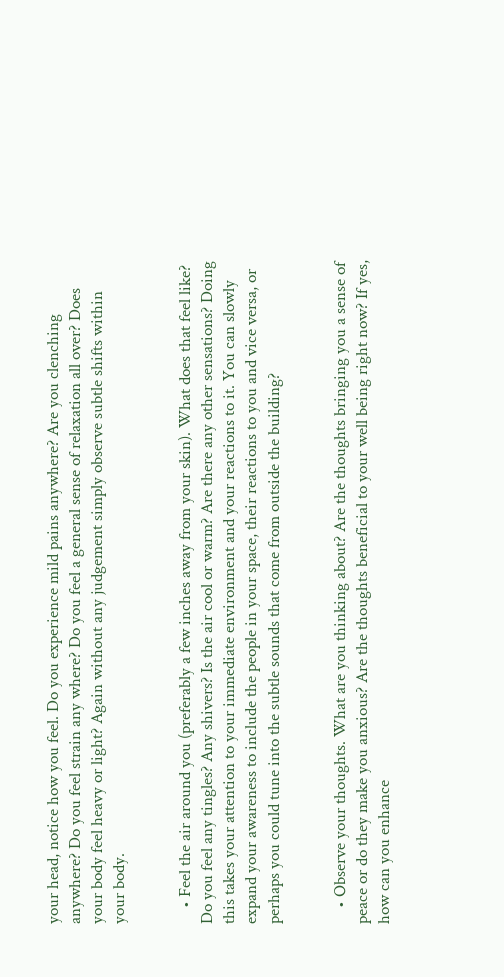your head, notice how you feel. Do you experience mild pains anywhere? Are you clenching anywhere? Do you feel strain any where? Do you feel a general sense of relaxation all over? Does your body feel heavy or light? Again without any judgement simply observe subtle shifts within your body.


    • Feel the air around you (preferably a few inches away from your skin). What does that feel like? Do you feel any tingles? Any shivers? Is the air cool or warm? Are there any other sensations? Doing this takes your attention to your immediate environment and your reactions to it. You can slowly expand your awareness to include the people in your space, their reactions to you and vice versa, or perhaps you could tune into the subtle sounds that come from outside the building?


    • Observe your thoughts. What are you thinking about? Are the thoughts bringing you a sense of peace or do they make you anxious? Are the thoughts beneficial to your well being right now? If yes, how can you enhance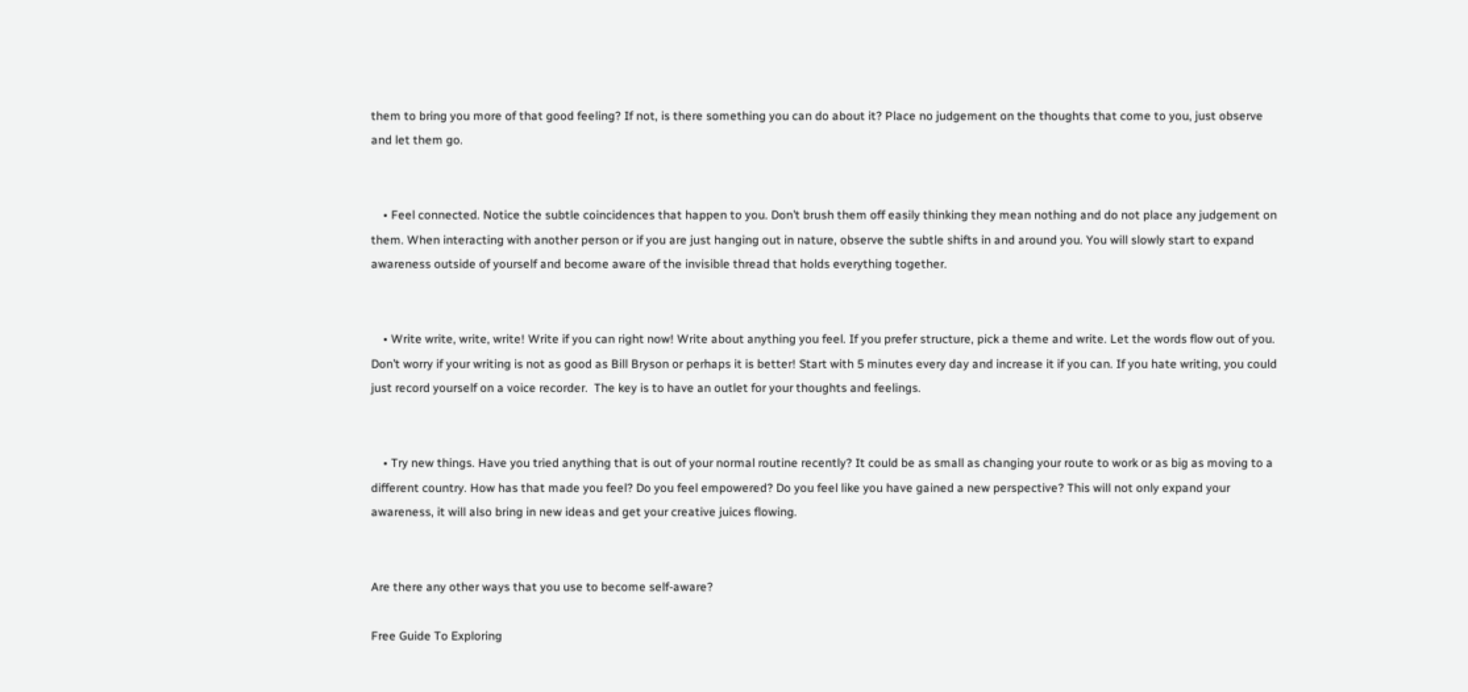them to bring you more of that good feeling? If not, is there something you can do about it? Place no judgement on the thoughts that come to you, just observe and let them go.


    • Feel connected. Notice the subtle coincidences that happen to you. Don’t brush them off easily thinking they mean nothing and do not place any judgement on them. When interacting with another person or if you are just hanging out in nature, observe the subtle shifts in and around you. You will slowly start to expand awareness outside of yourself and become aware of the invisible thread that holds everything together.


    • Write write, write, write! Write if you can right now! Write about anything you feel. If you prefer structure, pick a theme and write. Let the words flow out of you. Don’t worry if your writing is not as good as Bill Bryson or perhaps it is better! Start with 5 minutes every day and increase it if you can. If you hate writing, you could just record yourself on a voice recorder.  The key is to have an outlet for your thoughts and feelings.


    • Try new things. Have you tried anything that is out of your normal routine recently? It could be as small as changing your route to work or as big as moving to a different country. How has that made you feel? Do you feel empowered? Do you feel like you have gained a new perspective? This will not only expand your awareness, it will also bring in new ideas and get your creative juices flowing.


Are there any other ways that you use to become self-aware?

Free Guide To Exploring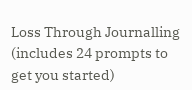Loss Through Journalling (includes 24 prompts to get you started)